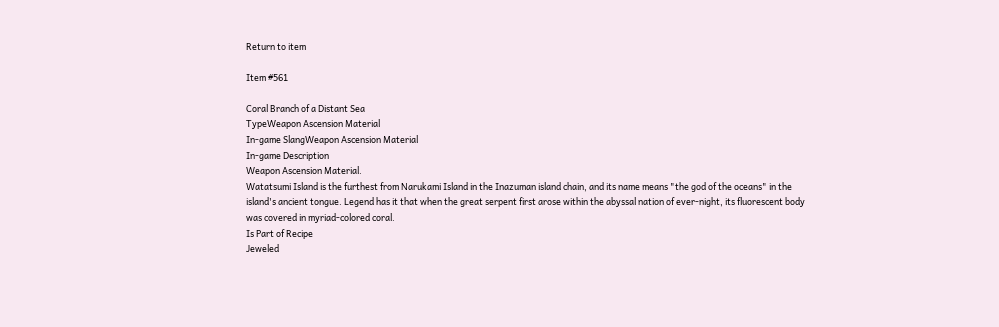Return to item

Item #561

Coral Branch of a Distant Sea
TypeWeapon Ascension Material
In-game SlangWeapon Ascension Material
In-game Description
Weapon Ascension Material.
Watatsumi Island is the furthest from Narukami Island in the Inazuman island chain, and its name means "the god of the oceans" in the island's ancient tongue. Legend has it that when the great serpent first arose within the abyssal nation of ever-night, its fluorescent body was covered in myriad-colored coral.
Is Part of Recipe
Jeweled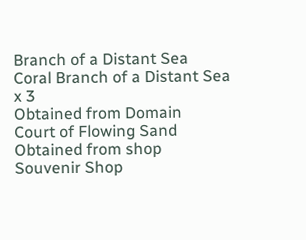Branch of a Distant Sea
Coral Branch of a Distant Sea
x 3
Obtained from Domain
Court of Flowing Sand
Obtained from shop
Souvenir Shop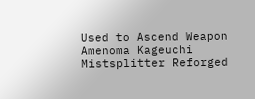Used to Ascend Weapon
Amenoma Kageuchi
Mistsplitter Reforged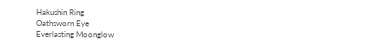Hakushin Ring
Oathsworn Eye
Everlasting Moonglow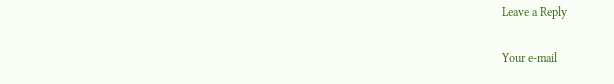Leave a Reply

Your e-mail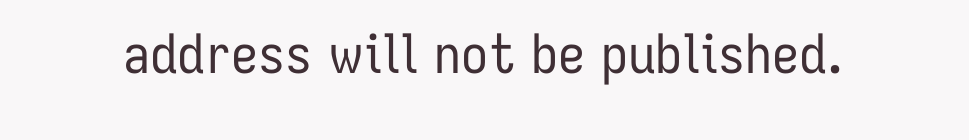address will not be published.